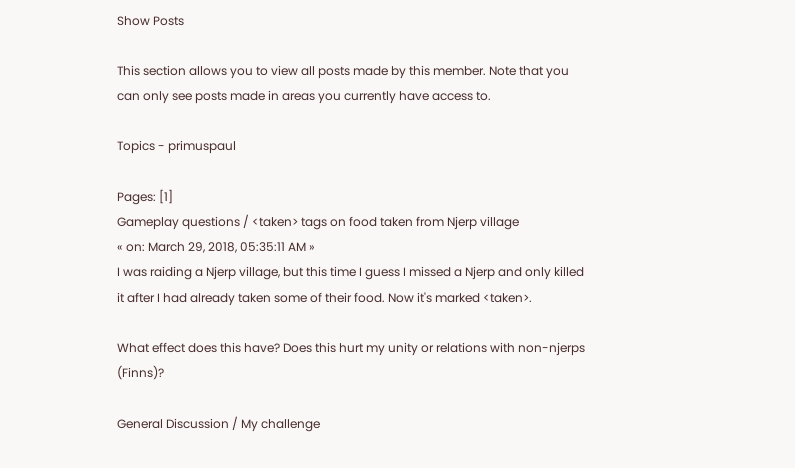Show Posts

This section allows you to view all posts made by this member. Note that you can only see posts made in areas you currently have access to.

Topics - primuspaul

Pages: [1]
Gameplay questions / <taken> tags on food taken from Njerp village
« on: March 29, 2018, 05:35:11 AM »
I was raiding a Njerp village, but this time I guess I missed a Njerp and only killed it after I had already taken some of their food. Now it's marked <taken>.

What effect does this have? Does this hurt my unity or relations with non-njerps (Finns)?

General Discussion / My challenge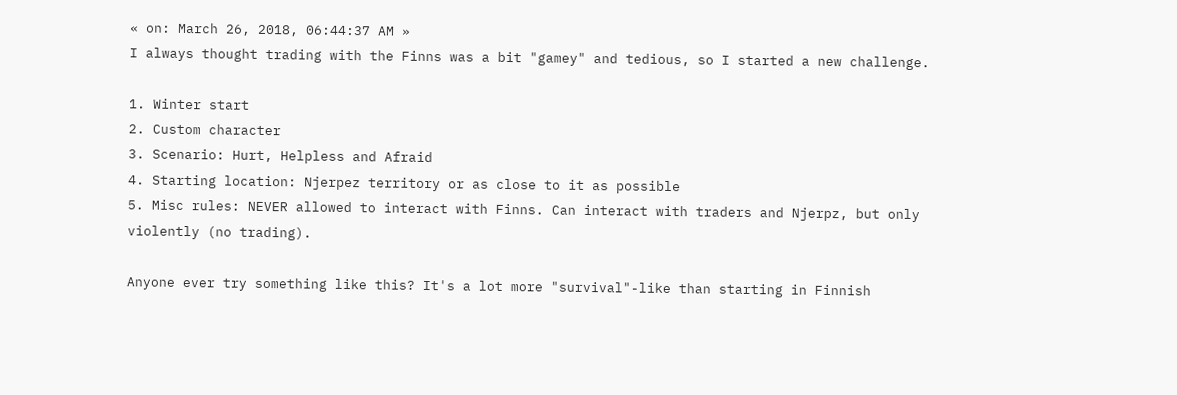« on: March 26, 2018, 06:44:37 AM »
I always thought trading with the Finns was a bit "gamey" and tedious, so I started a new challenge.

1. Winter start
2. Custom character
3. Scenario: Hurt, Helpless and Afraid
4. Starting location: Njerpez territory or as close to it as possible
5. Misc rules: NEVER allowed to interact with Finns. Can interact with traders and Njerpz, but only violently (no trading).

Anyone ever try something like this? It's a lot more "survival"-like than starting in Finnish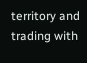territory and trading with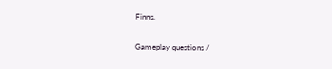Finns.

Gameplay questions /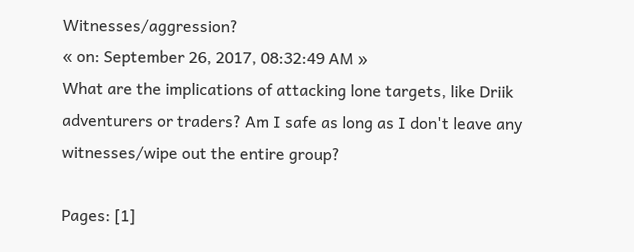Witnesses/aggression?
« on: September 26, 2017, 08:32:49 AM »
What are the implications of attacking lone targets, like Driik adventurers or traders? Am I safe as long as I don't leave any witnesses/wipe out the entire group?

Pages: [1]